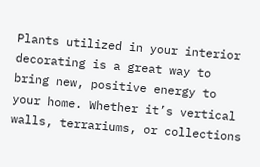Plants utilized in your interior decorating is a great way to bring new, positive energy to your home. Whether it’s vertical walls, terrariums, or collections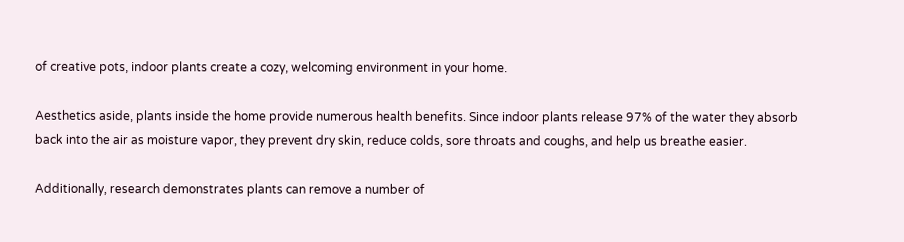of creative pots, indoor plants create a cozy, welcoming environment in your home.

Aesthetics aside, plants inside the home provide numerous health benefits. Since indoor plants release 97% of the water they absorb back into the air as moisture vapor, they prevent dry skin, reduce colds, sore throats and coughs, and help us breathe easier.

Additionally, research demonstrates plants can remove a number of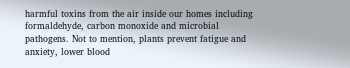harmful toxins from the air inside our homes including formaldehyde, carbon monoxide and microbial pathogens. Not to mention, plants prevent fatigue and anxiety, lower blood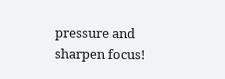pressure and sharpen focus!